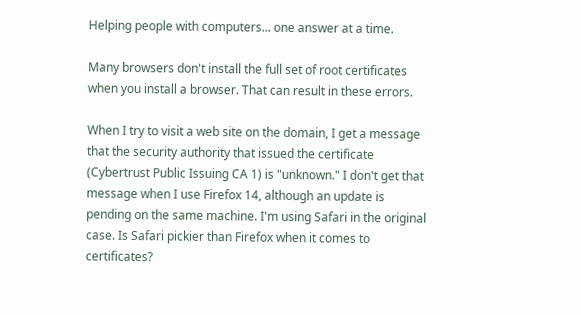Helping people with computers... one answer at a time.

Many browsers don't install the full set of root certificates when you install a browser. That can result in these errors.

When I try to visit a web site on the domain, I get a message that the security authority that issued the certificate (Cybertrust Public Issuing CA 1) is "unknown." I don't get that message when I use Firefox 14, although an update is pending on the same machine. I'm using Safari in the original case. Is Safari pickier than Firefox when it comes to certificates?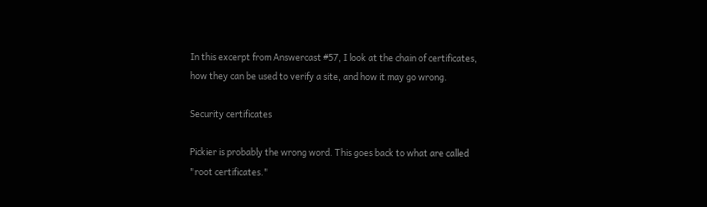In this excerpt from Answercast #57, I look at the chain of certificates, how they can be used to verify a site, and how it may go wrong.

Security certificates

Pickier is probably the wrong word. This goes back to what are called "root certificates."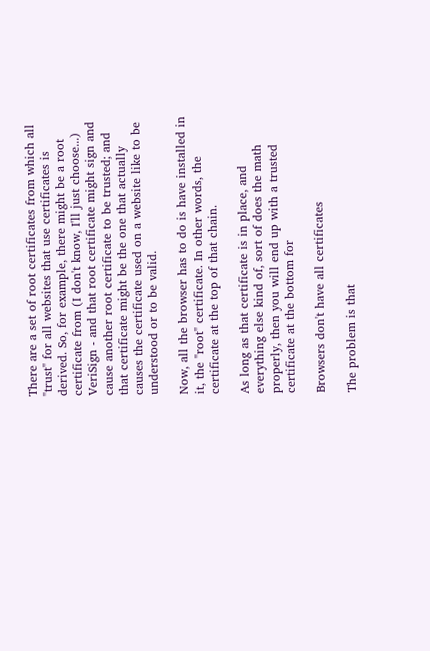There are a set of root certificates from which all "trust" for all websites that use certificates is derived. So, for example, there might be a root certificate from (I don't know, I'll just choose...) VeriSign - and that root certificate might sign and cause another root certificate to be trusted; and that certificate might be the one that actually causes the certificate used on a website like to be understood or to be valid.

Now, all the browser has to do is have installed in it, the "root" certificate. In other words, the certificate at the top of that chain.

As long as that certificate is in place, and everything else kind of, sort of does the math properly, then you will end up with a trusted certificate at the bottom for

Browsers don't have all certificates

The problem is that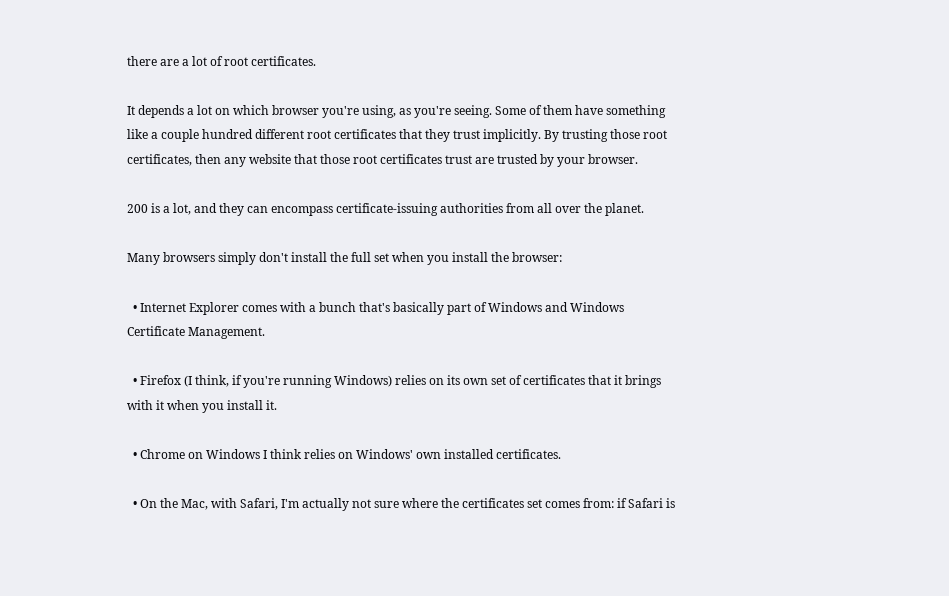there are a lot of root certificates.

It depends a lot on which browser you're using, as you're seeing. Some of them have something like a couple hundred different root certificates that they trust implicitly. By trusting those root certificates, then any website that those root certificates trust are trusted by your browser.

200 is a lot, and they can encompass certificate-issuing authorities from all over the planet.

Many browsers simply don't install the full set when you install the browser:

  • Internet Explorer comes with a bunch that's basically part of Windows and Windows Certificate Management.

  • Firefox (I think, if you're running Windows) relies on its own set of certificates that it brings with it when you install it.

  • Chrome on Windows I think relies on Windows' own installed certificates.

  • On the Mac, with Safari, I'm actually not sure where the certificates set comes from: if Safari is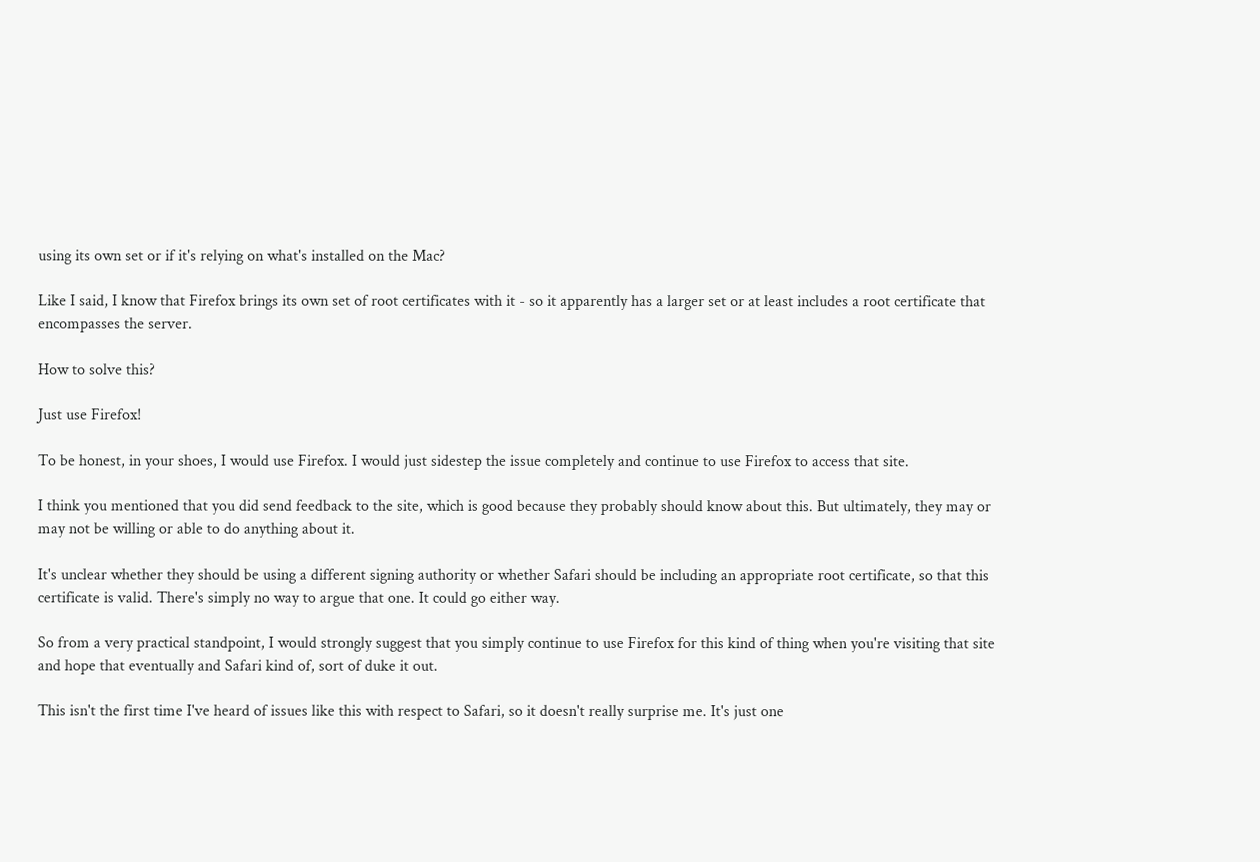using its own set or if it's relying on what's installed on the Mac?

Like I said, I know that Firefox brings its own set of root certificates with it - so it apparently has a larger set or at least includes a root certificate that encompasses the server.

How to solve this?

Just use Firefox!

To be honest, in your shoes, I would use Firefox. I would just sidestep the issue completely and continue to use Firefox to access that site.

I think you mentioned that you did send feedback to the site, which is good because they probably should know about this. But ultimately, they may or may not be willing or able to do anything about it.

It's unclear whether they should be using a different signing authority or whether Safari should be including an appropriate root certificate, so that this certificate is valid. There's simply no way to argue that one. It could go either way.

So from a very practical standpoint, I would strongly suggest that you simply continue to use Firefox for this kind of thing when you're visiting that site and hope that eventually and Safari kind of, sort of duke it out.

This isn't the first time I've heard of issues like this with respect to Safari, so it doesn't really surprise me. It's just one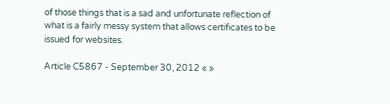of those things that is a sad and unfortunate reflection of what is a fairly messy system that allows certificates to be issued for websites.

Article C5867 - September 30, 2012 « »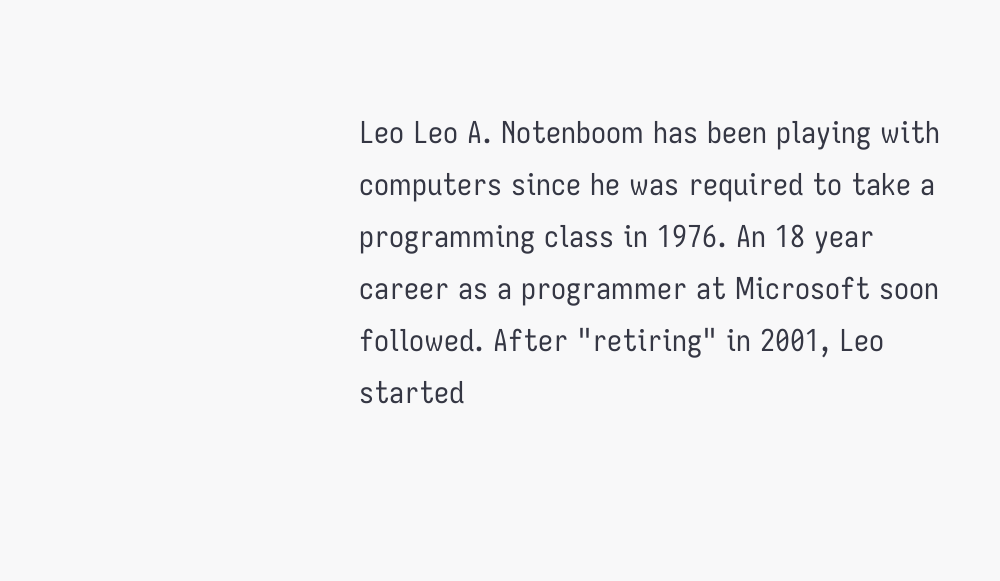Leo Leo A. Notenboom has been playing with computers since he was required to take a programming class in 1976. An 18 year career as a programmer at Microsoft soon followed. After "retiring" in 2001, Leo started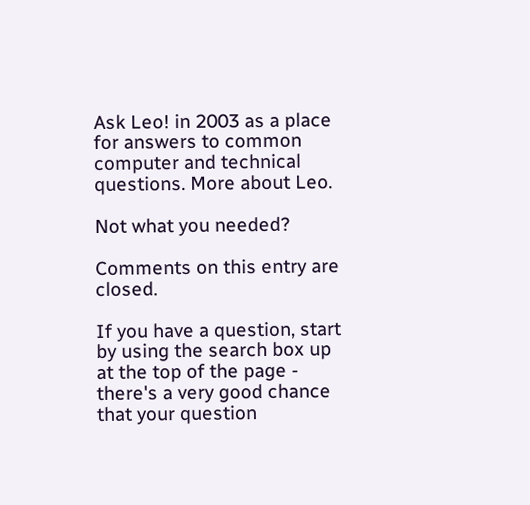Ask Leo! in 2003 as a place for answers to common computer and technical questions. More about Leo.

Not what you needed?

Comments on this entry are closed.

If you have a question, start by using the search box up at the top of the page - there's a very good chance that your question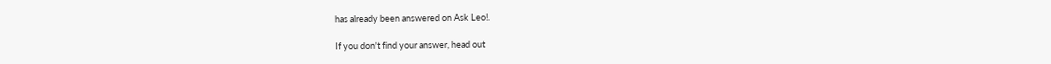has already been answered on Ask Leo!.

If you don't find your answer, head out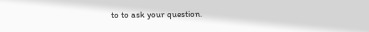to to ask your question.